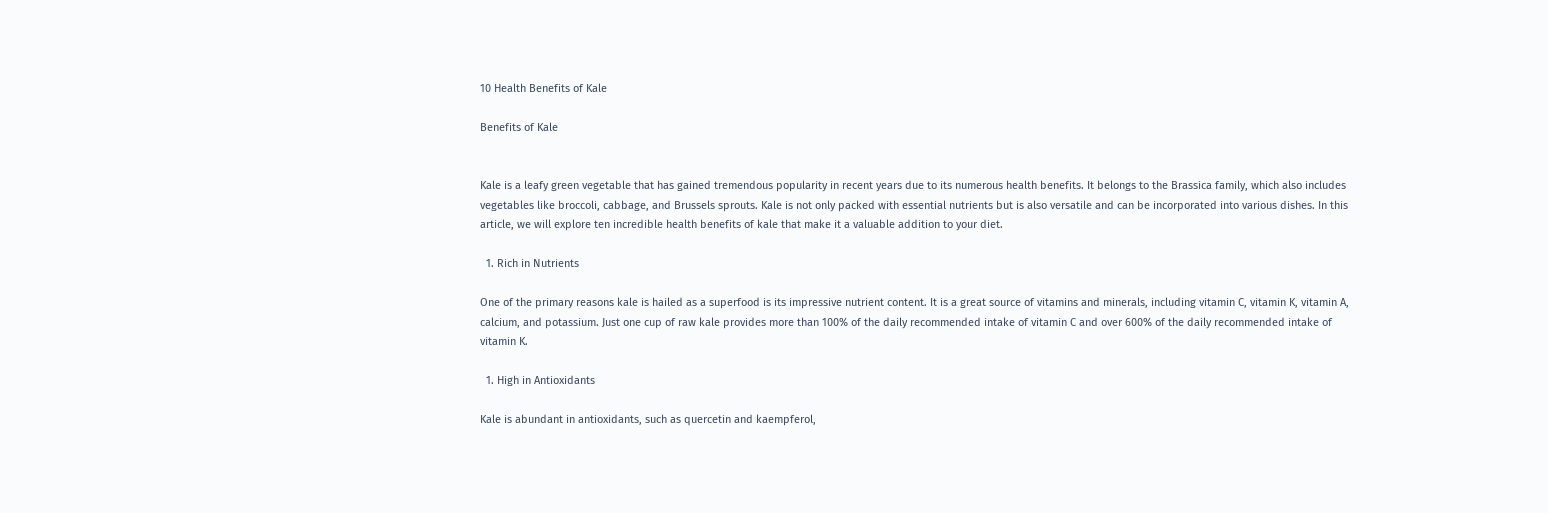10 Health Benefits of Kale

Benefits of Kale


Kale is a leafy green vegetable that has gained tremendous popularity in recent years due to its numerous health benefits. It belongs to the Brassica family, which also includes vegetables like broccoli, cabbage, and Brussels sprouts. Kale is not only packed with essential nutrients but is also versatile and can be incorporated into various dishes. In this article, we will explore ten incredible health benefits of kale that make it a valuable addition to your diet.

  1. Rich in Nutrients

One of the primary reasons kale is hailed as a superfood is its impressive nutrient content. It is a great source of vitamins and minerals, including vitamin C, vitamin K, vitamin A, calcium, and potassium. Just one cup of raw kale provides more than 100% of the daily recommended intake of vitamin C and over 600% of the daily recommended intake of vitamin K.

  1. High in Antioxidants

Kale is abundant in antioxidants, such as quercetin and kaempferol,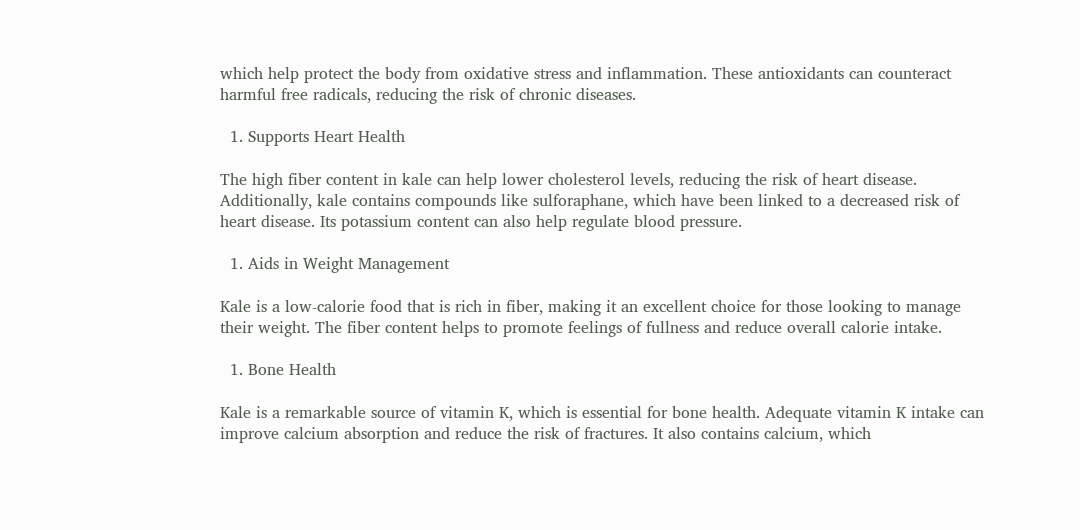which help protect the body from oxidative stress and inflammation. These antioxidants can counteract harmful free radicals, reducing the risk of chronic diseases.

  1. Supports Heart Health

The high fiber content in kale can help lower cholesterol levels, reducing the risk of heart disease. Additionally, kale contains compounds like sulforaphane, which have been linked to a decreased risk of heart disease. Its potassium content can also help regulate blood pressure.

  1. Aids in Weight Management

Kale is a low-calorie food that is rich in fiber, making it an excellent choice for those looking to manage their weight. The fiber content helps to promote feelings of fullness and reduce overall calorie intake.

  1. Bone Health

Kale is a remarkable source of vitamin K, which is essential for bone health. Adequate vitamin K intake can improve calcium absorption and reduce the risk of fractures. It also contains calcium, which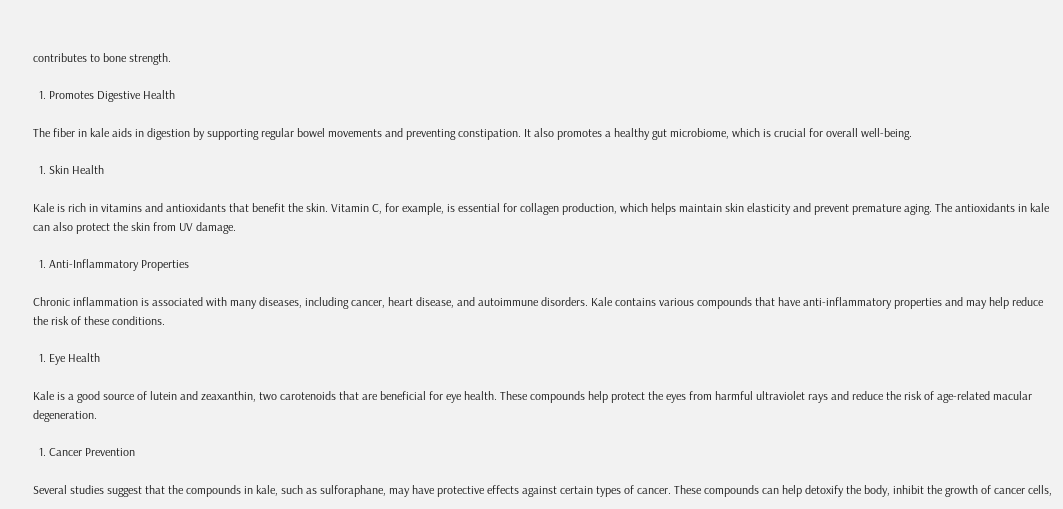contributes to bone strength.

  1. Promotes Digestive Health

The fiber in kale aids in digestion by supporting regular bowel movements and preventing constipation. It also promotes a healthy gut microbiome, which is crucial for overall well-being.

  1. Skin Health

Kale is rich in vitamins and antioxidants that benefit the skin. Vitamin C, for example, is essential for collagen production, which helps maintain skin elasticity and prevent premature aging. The antioxidants in kale can also protect the skin from UV damage.

  1. Anti-Inflammatory Properties

Chronic inflammation is associated with many diseases, including cancer, heart disease, and autoimmune disorders. Kale contains various compounds that have anti-inflammatory properties and may help reduce the risk of these conditions.

  1. Eye Health

Kale is a good source of lutein and zeaxanthin, two carotenoids that are beneficial for eye health. These compounds help protect the eyes from harmful ultraviolet rays and reduce the risk of age-related macular degeneration.

  1. Cancer Prevention

Several studies suggest that the compounds in kale, such as sulforaphane, may have protective effects against certain types of cancer. These compounds can help detoxify the body, inhibit the growth of cancer cells,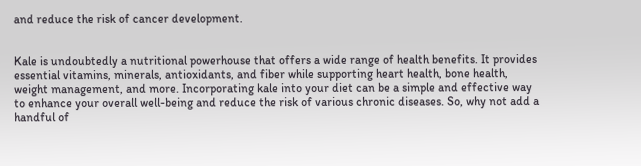and reduce the risk of cancer development.


Kale is undoubtedly a nutritional powerhouse that offers a wide range of health benefits. It provides essential vitamins, minerals, antioxidants, and fiber while supporting heart health, bone health, weight management, and more. Incorporating kale into your diet can be a simple and effective way to enhance your overall well-being and reduce the risk of various chronic diseases. So, why not add a handful of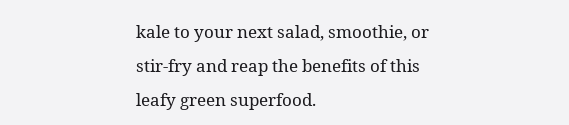kale to your next salad, smoothie, or stir-fry and reap the benefits of this leafy green superfood.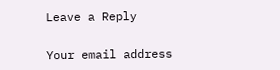Leave a Reply

Your email address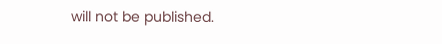will not be published.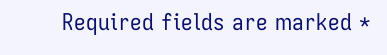Required fields are marked *